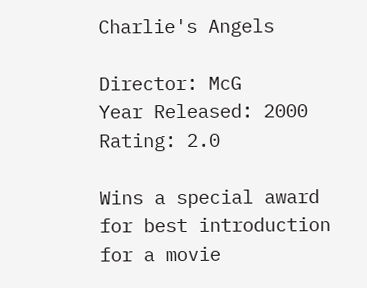Charlie's Angels

Director: McG
Year Released: 2000
Rating: 2.0

Wins a special award for best introduction for a movie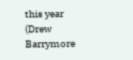this year (Drew Barrymore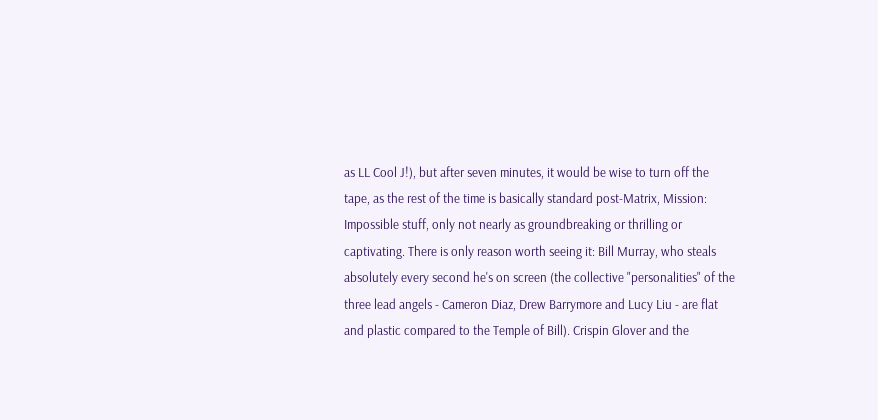as LL Cool J!), but after seven minutes, it would be wise to turn off the tape, as the rest of the time is basically standard post-Matrix, Mission: Impossible stuff, only not nearly as groundbreaking or thrilling or captivating. There is only reason worth seeing it: Bill Murray, who steals absolutely every second he's on screen (the collective "personalities" of the three lead angels - Cameron Diaz, Drew Barrymore and Lucy Liu - are flat and plastic compared to the Temple of Bill). Crispin Glover and the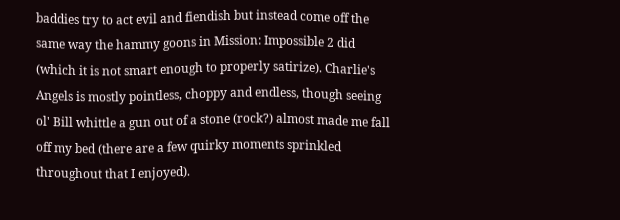baddies try to act evil and fiendish but instead come off the same way the hammy goons in Mission: Impossible 2 did (which it is not smart enough to properly satirize). Charlie's Angels is mostly pointless, choppy and endless, though seeing ol' Bill whittle a gun out of a stone (rock?) almost made me fall off my bed (there are a few quirky moments sprinkled throughout that I enjoyed).